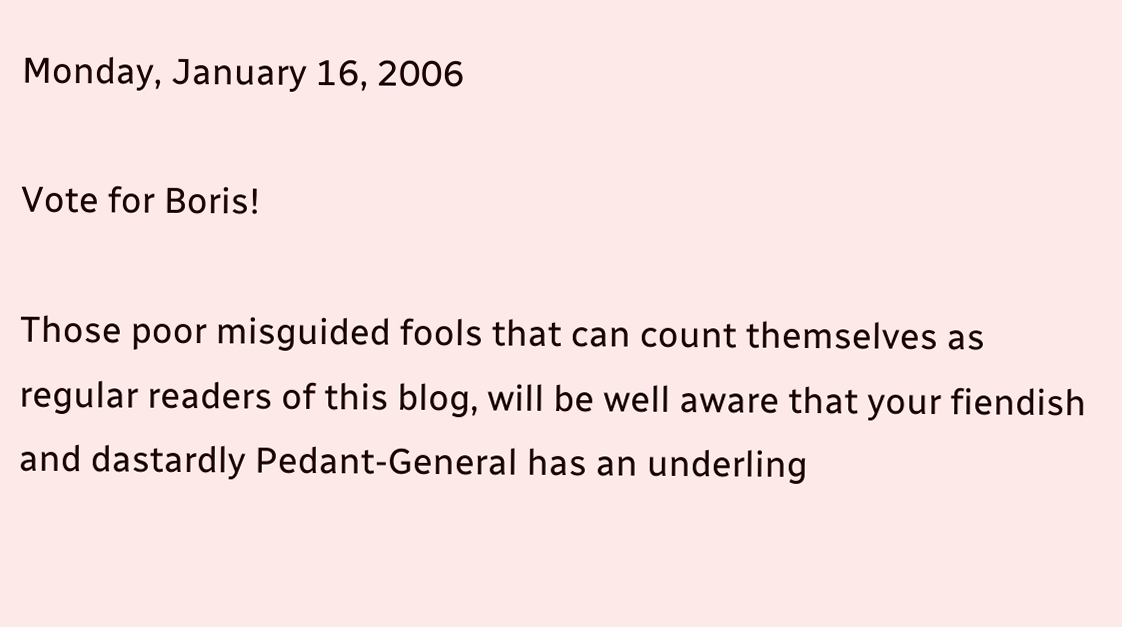Monday, January 16, 2006

Vote for Boris!

Those poor misguided fools that can count themselves as regular readers of this blog, will be well aware that your fiendish and dastardly Pedant-General has an underling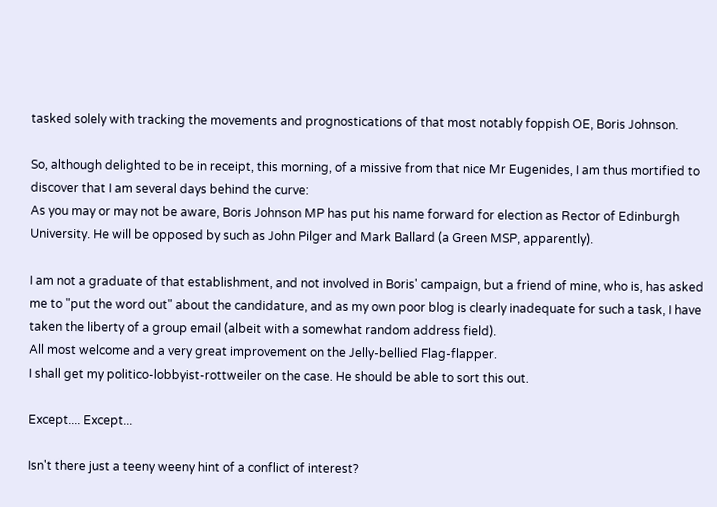tasked solely with tracking the movements and prognostications of that most notably foppish OE, Boris Johnson.

So, although delighted to be in receipt, this morning, of a missive from that nice Mr Eugenides, I am thus mortified to discover that I am several days behind the curve:
As you may or may not be aware, Boris Johnson MP has put his name forward for election as Rector of Edinburgh University. He will be opposed by such as John Pilger and Mark Ballard (a Green MSP, apparently).

I am not a graduate of that establishment, and not involved in Boris' campaign, but a friend of mine, who is, has asked me to "put the word out" about the candidature, and as my own poor blog is clearly inadequate for such a task, I have taken the liberty of a group email (albeit with a somewhat random address field).
All most welcome and a very great improvement on the Jelly-bellied Flag-flapper.
I shall get my politico-lobbyist-rottweiler on the case. He should be able to sort this out.

Except.... Except...

Isn't there just a teeny weeny hint of a conflict of interest?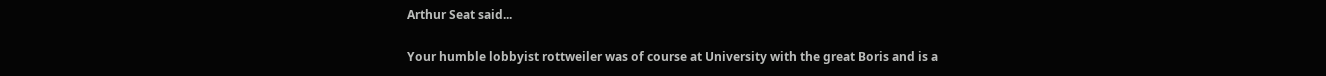Arthur Seat said...

Your humble lobbyist rottweiler was of course at University with the great Boris and is a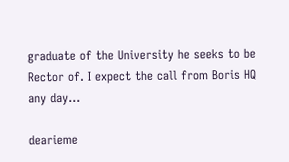graduate of the University he seeks to be Rector of. I expect the call from Boris HQ any day...

dearieme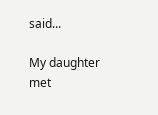said...

My daughter met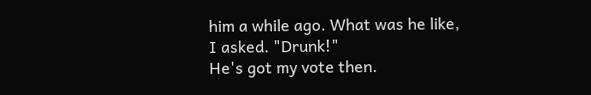him a while ago. What was he like, I asked. "Drunk!"
He's got my vote then.